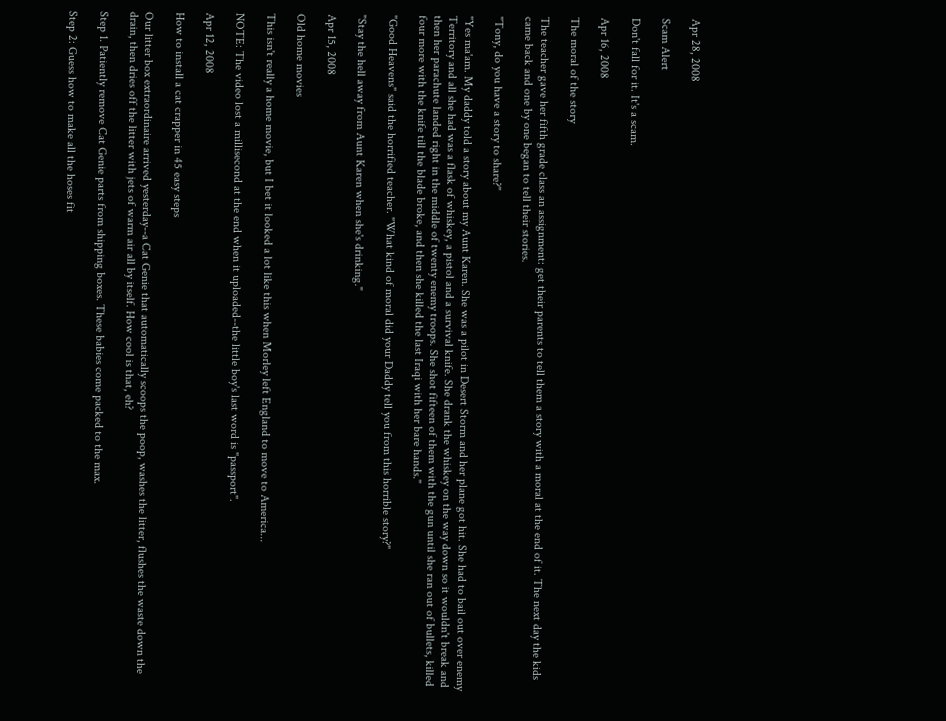Apr 28, 2008

Scam Alert

Don't fall for it. It's a scam.

Apr 16, 2008

The moral of the story

The teacher gave her fifth grade class an assignment: get their parents to tell them a story with a moral at the end of it. The next day the kids came back and one by one began to tell their stories.

"Tony, do you have a story to share?"

"Yes ma'am. My daddy told a story about my Aunt Karen. She was a pilot in Desert Storm and her plane got hit. She had to bail out over enemy Territory and all she had was a flask of whiskey, a pistol and a survival knife. She drank the whiskey on the way down so it wouldn't break and then her parachute landed right in the middle of twenty enemy troops. She shot fifteen of them with the gun until she ran out of bullets, killed four more with the knife till the blade broke, and then she killed the last Iraqi with her bare hands."

"Good Heavens" said the horrified teacher. "What kind of moral did your Daddy tell you from this horrible story?"

"Stay the hell away from Aunt Karen when she's drinking."

Apr 15, 2008

Old home movies

This isn't really a home movie, but I bet it looked a lot like this when Morley left England to move to America...

NOTE: The video lost a millisecond at the end when it uploaded--the little boy's last word is "passport".

Apr 12, 2008

How to install a cat crapper in 45 easy steps

Our litter box extraordinaire arrived yesterday--a Cat Genie that automatically scoops the poop, washes the litter, flushes the waste down the drain, then dries off the litter with jets of warm air all by itself. How cool is that, eh?

Step 1. Patiently remove Cat Genie parts from shipping boxes. These babies come packed to the max.

Step 2: Guess how to make all the hoses fit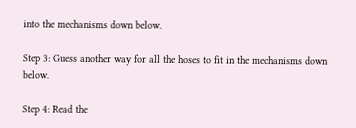into the mechanisms down below.

Step 3: Guess another way for all the hoses to fit in the mechanisms down below.

Step 4: Read the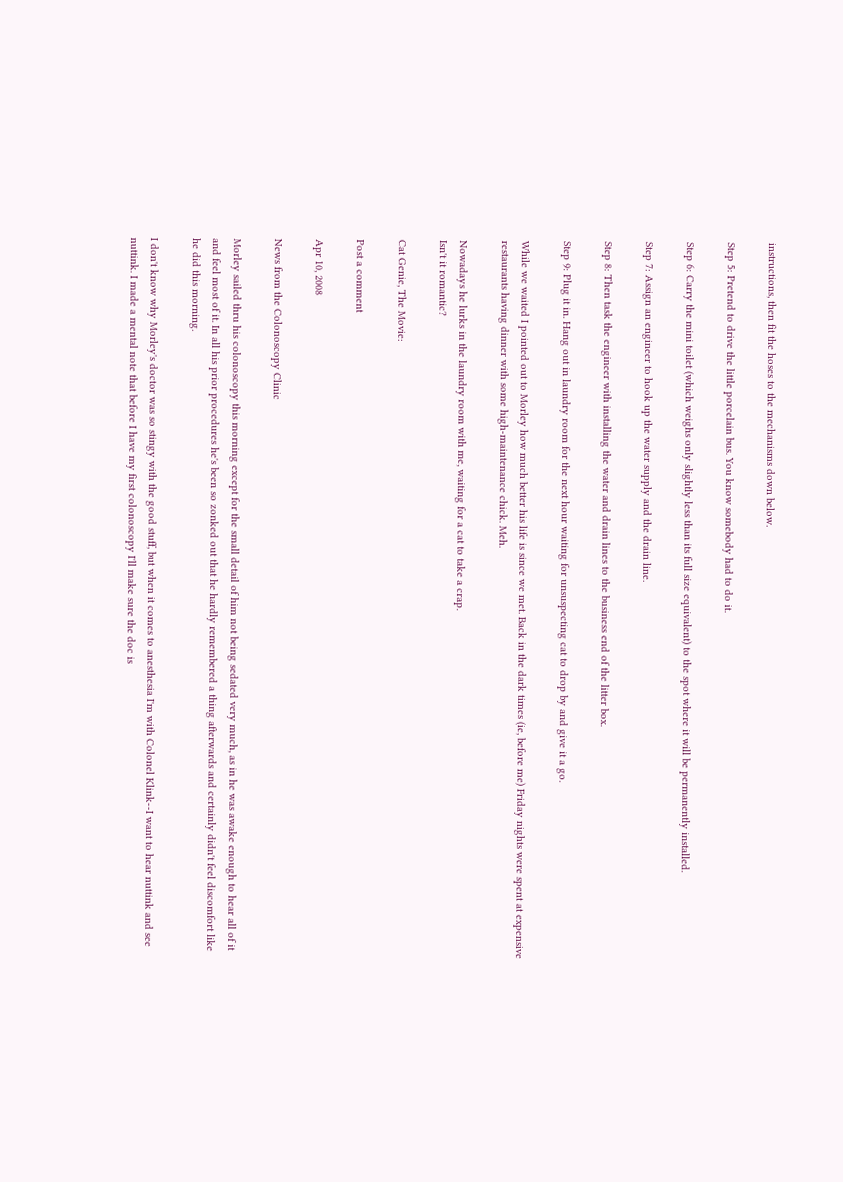instructions, then fit the hoses to the mechanisms down below.

Step 5: Pretend to drive the little porcelain bus. You know somebody had to do it.

Step 6: Carry the mini toilet (which weighs only slightly less than its full size equivalent) to the spot where it will be permanently installed.

Step 7: Assign an engineer to hook up the water supply and the drain line.

Step 8: Then task the engineer with installing the water and drain lines to the business end of the litter box.

Step 9: Plug it in. Hang out in laundry room for the next hour waiting for unsuspecting cat to drop by and give it a go.

While we waited I pointed out to Morley how much better his life is since we met. Back in the dark times (ie, before me) Friday nights were spent at expensive restaurants having dinner with some high-maintenance chick. Meh.

Nowadays he lurks in the laundry room with me, waiting for a cat to take a crap.
Isn't it romantic?

Cat Genie, The Movie:

Post a comment

Apr 10, 2008

News from the Colonoscopy Clinic

Morley sailed thru his colonoscopy this morning except for the small detail of him not being sedated very much, as in he was awake enough to hear all of it and feel most of it. In all his prior procedures he's been so zonked out that he hardly remembered a thing afterwards and certainly didn't feel discomfort like he did this morning.

I don't know why Morley's doctor was so stingy with the good stuff, but when it comes to anesthesia I'm with Colonel Klink--I want to hear nuttink and see nuttink. I made a mental note that before I have my first colonoscopy I'll make sure the doc is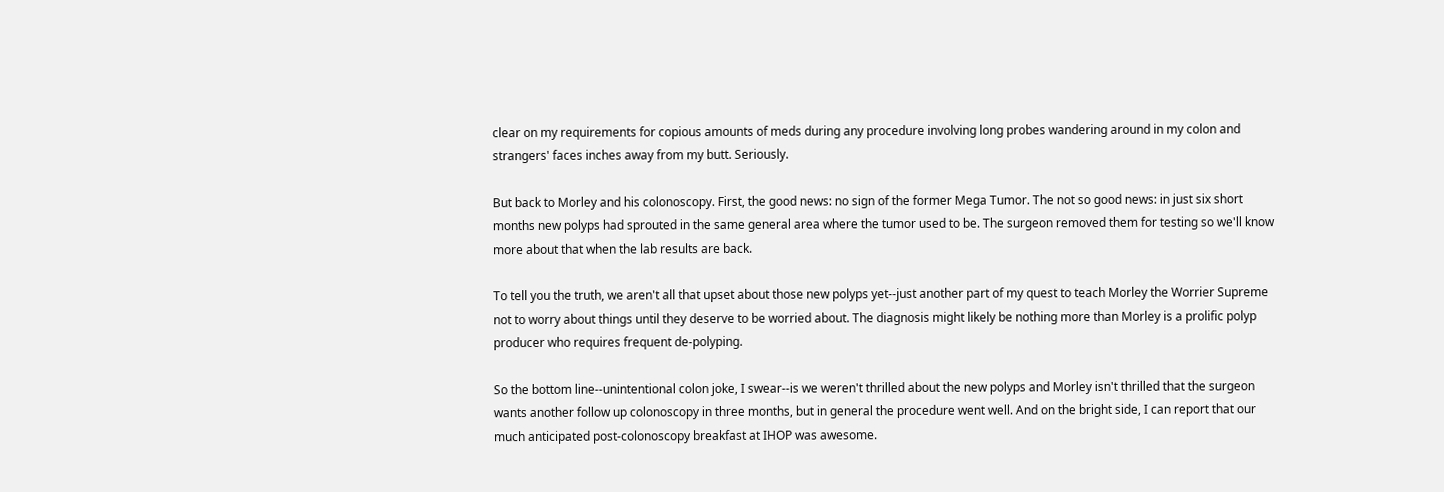clear on my requirements for copious amounts of meds during any procedure involving long probes wandering around in my colon and strangers' faces inches away from my butt. Seriously.

But back to Morley and his colonoscopy. First, the good news: no sign of the former Mega Tumor. The not so good news: in just six short months new polyps had sprouted in the same general area where the tumor used to be. The surgeon removed them for testing so we'll know more about that when the lab results are back.

To tell you the truth, we aren't all that upset about those new polyps yet--just another part of my quest to teach Morley the Worrier Supreme not to worry about things until they deserve to be worried about. The diagnosis might likely be nothing more than Morley is a prolific polyp producer who requires frequent de-polyping.

So the bottom line--unintentional colon joke, I swear--is we weren't thrilled about the new polyps and Morley isn't thrilled that the surgeon wants another follow up colonoscopy in three months, but in general the procedure went well. And on the bright side, I can report that our much anticipated post-colonoscopy breakfast at IHOP was awesome.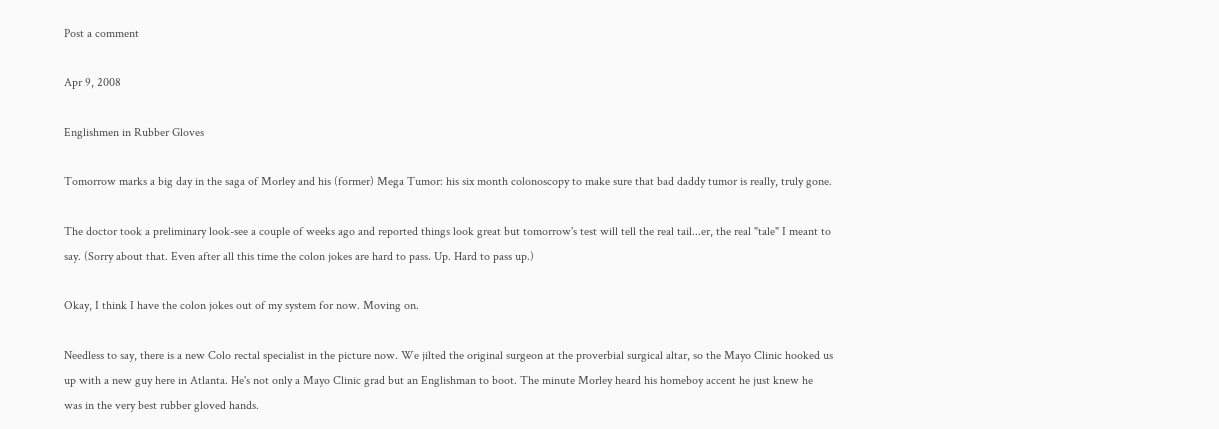Post a comment

Apr 9, 2008

Englishmen in Rubber Gloves

Tomorrow marks a big day in the saga of Morley and his (former) Mega Tumor: his six month colonoscopy to make sure that bad daddy tumor is really, truly gone.

The doctor took a preliminary look-see a couple of weeks ago and reported things look great but tomorrow's test will tell the real tail...er, the real "tale" I meant to say. (Sorry about that. Even after all this time the colon jokes are hard to pass. Up. Hard to pass up.)

Okay, I think I have the colon jokes out of my system for now. Moving on.

Needless to say, there is a new Colo rectal specialist in the picture now. We jilted the original surgeon at the proverbial surgical altar, so the Mayo Clinic hooked us up with a new guy here in Atlanta. He's not only a Mayo Clinic grad but an Englishman to boot. The minute Morley heard his homeboy accent he just knew he was in the very best rubber gloved hands.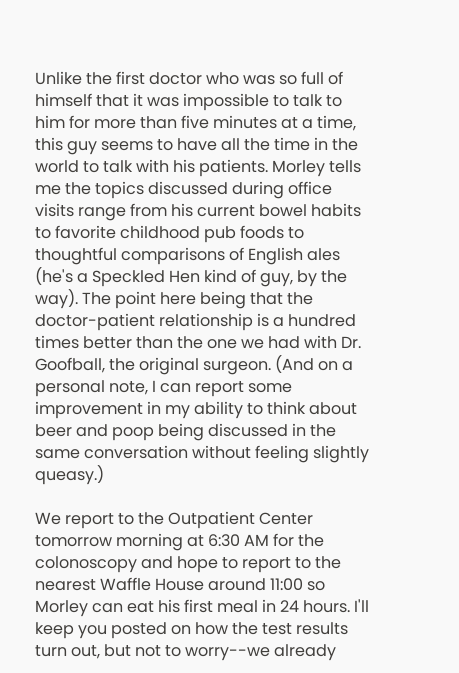Unlike the first doctor who was so full of himself that it was impossible to talk to him for more than five minutes at a time, this guy seems to have all the time in the world to talk with his patients. Morley tells me the topics discussed during office visits range from his current bowel habits to favorite childhood pub foods to thoughtful comparisons of English ales (he's a Speckled Hen kind of guy, by the way). The point here being that the doctor-patient relationship is a hundred times better than the one we had with Dr. Goofball, the original surgeon. (And on a personal note, I can report some improvement in my ability to think about beer and poop being discussed in the same conversation without feeling slightly queasy.)

We report to the Outpatient Center tomorrow morning at 6:30 AM for the colonoscopy and hope to report to the nearest Waffle House around 11:00 so Morley can eat his first meal in 24 hours. I'll keep you posted on how the test results turn out, but not to worry--we already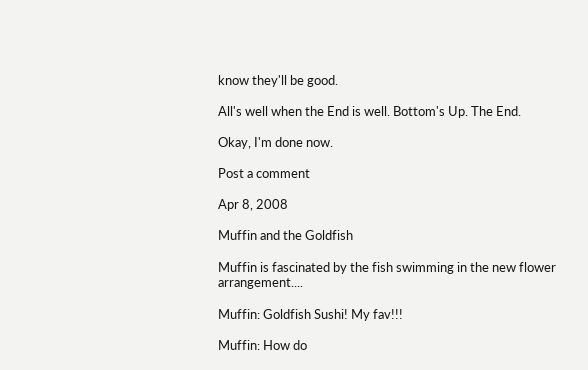know they'll be good.

All's well when the End is well. Bottom's Up. The End.

Okay, I'm done now.

Post a comment

Apr 8, 2008

Muffin and the Goldfish

Muffin is fascinated by the fish swimming in the new flower arrangement....

Muffin: Goldfish Sushi! My fav!!!

Muffin: How do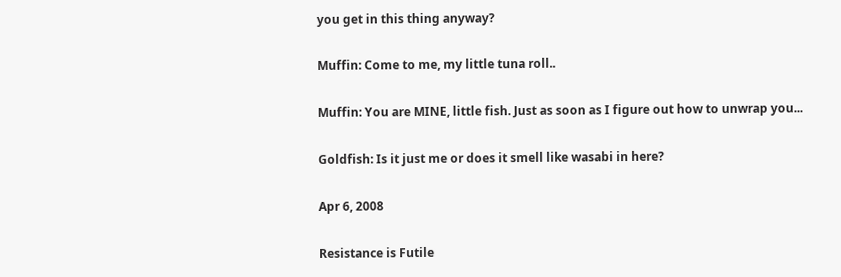you get in this thing anyway?

Muffin: Come to me, my little tuna roll..

Muffin: You are MINE, little fish. Just as soon as I figure out how to unwrap you...

Goldfish: Is it just me or does it smell like wasabi in here?

Apr 6, 2008

Resistance is Futile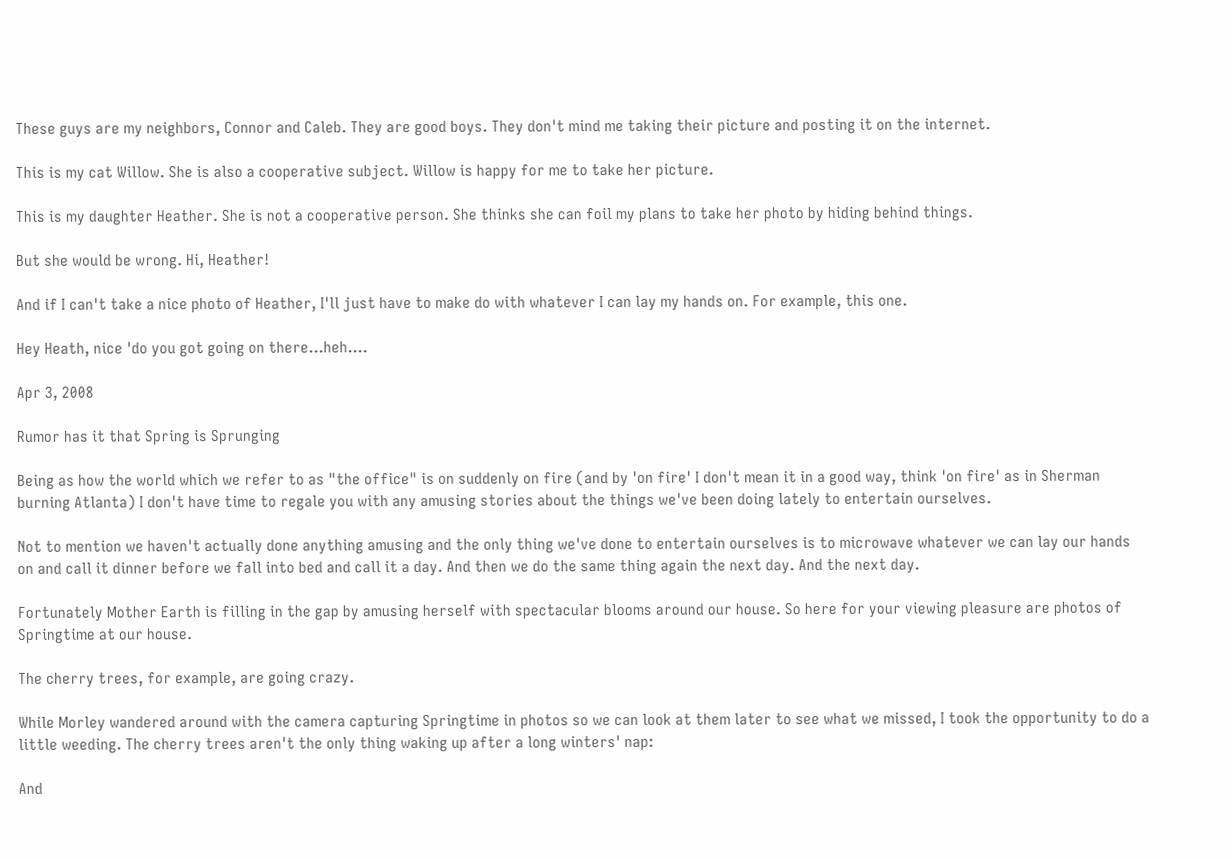These guys are my neighbors, Connor and Caleb. They are good boys. They don't mind me taking their picture and posting it on the internet.

This is my cat Willow. She is also a cooperative subject. Willow is happy for me to take her picture.

This is my daughter Heather. She is not a cooperative person. She thinks she can foil my plans to take her photo by hiding behind things.

But she would be wrong. Hi, Heather!

And if I can't take a nice photo of Heather, I'll just have to make do with whatever I can lay my hands on. For example, this one.

Hey Heath, nice 'do you got going on there...heh....

Apr 3, 2008

Rumor has it that Spring is Sprunging

Being as how the world which we refer to as "the office" is on suddenly on fire (and by 'on fire' I don't mean it in a good way, think 'on fire' as in Sherman burning Atlanta) I don't have time to regale you with any amusing stories about the things we've been doing lately to entertain ourselves.

Not to mention we haven't actually done anything amusing and the only thing we've done to entertain ourselves is to microwave whatever we can lay our hands on and call it dinner before we fall into bed and call it a day. And then we do the same thing again the next day. And the next day.

Fortunately Mother Earth is filling in the gap by amusing herself with spectacular blooms around our house. So here for your viewing pleasure are photos of Springtime at our house.

The cherry trees, for example, are going crazy.

While Morley wandered around with the camera capturing Springtime in photos so we can look at them later to see what we missed, I took the opportunity to do a little weeding. The cherry trees aren't the only thing waking up after a long winters' nap:

And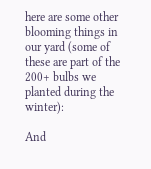here are some other blooming things in our yard (some of these are part of the 200+ bulbs we planted during the winter):

And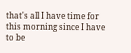that's all I have time for this morning since I have to be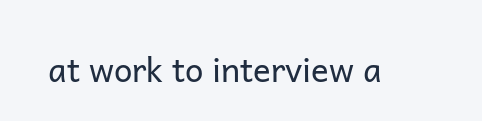at work to interview a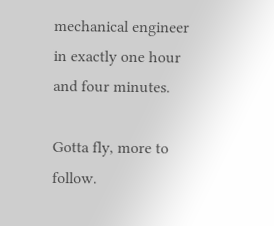mechanical engineer in exactly one hour and four minutes.

Gotta fly, more to follow.